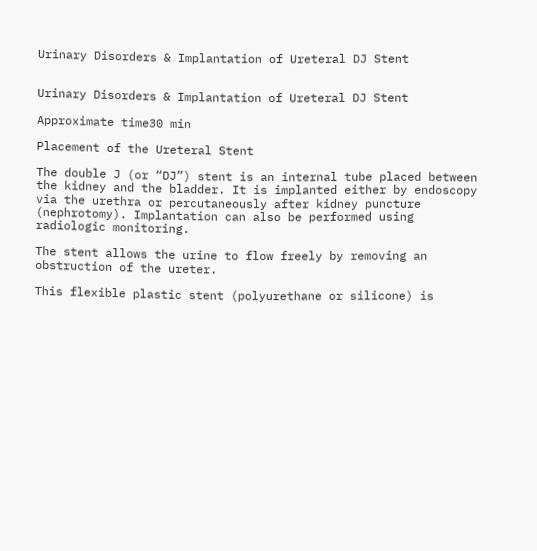Urinary Disorders & Implantation of Ureteral DJ Stent


Urinary Disorders & Implantation of Ureteral DJ Stent

Approximate time30 min

Placement of the Ureteral Stent

The double J (or “DJ”) stent is an internal tube placed between the kidney and the bladder. It is implanted either by endoscopy via the urethra or percutaneously after kidney puncture (nephrotomy). Implantation can also be performed using radiologic monitoring.

The stent allows the urine to flow freely by removing an obstruction of the ureter.

This flexible plastic stent (polyurethane or silicone) is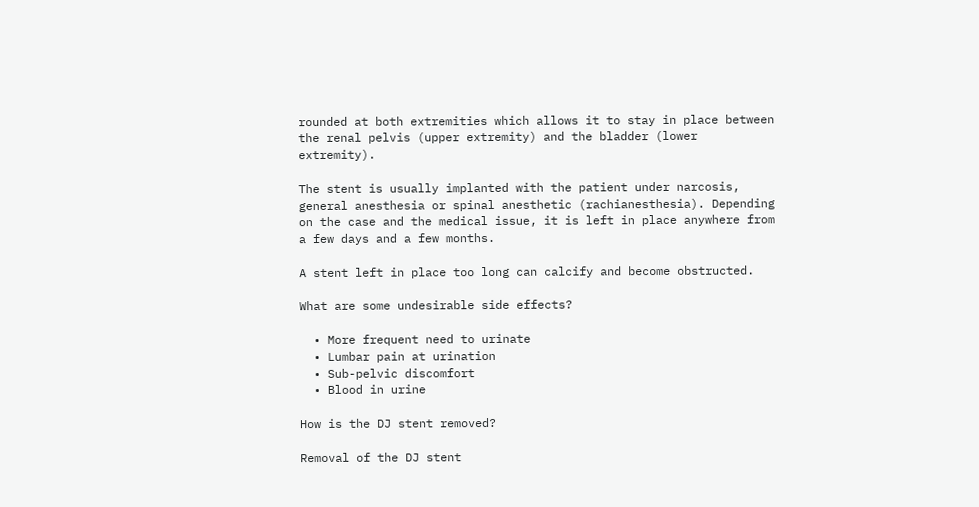rounded at both extremities which allows it to stay in place between the renal pelvis (upper extremity) and the bladder (lower extremity).

The stent is usually implanted with the patient under narcosis, general anesthesia or spinal anesthetic (rachianesthesia). Depending on the case and the medical issue, it is left in place anywhere from a few days and a few months.

A stent left in place too long can calcify and become obstructed.

What are some undesirable side effects?

  • More frequent need to urinate
  • Lumbar pain at urination
  • Sub-pelvic discomfort
  • Blood in urine

How is the DJ stent removed?

Removal of the DJ stent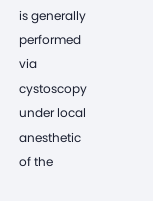is generally performed via cystoscopy under local anesthetic of the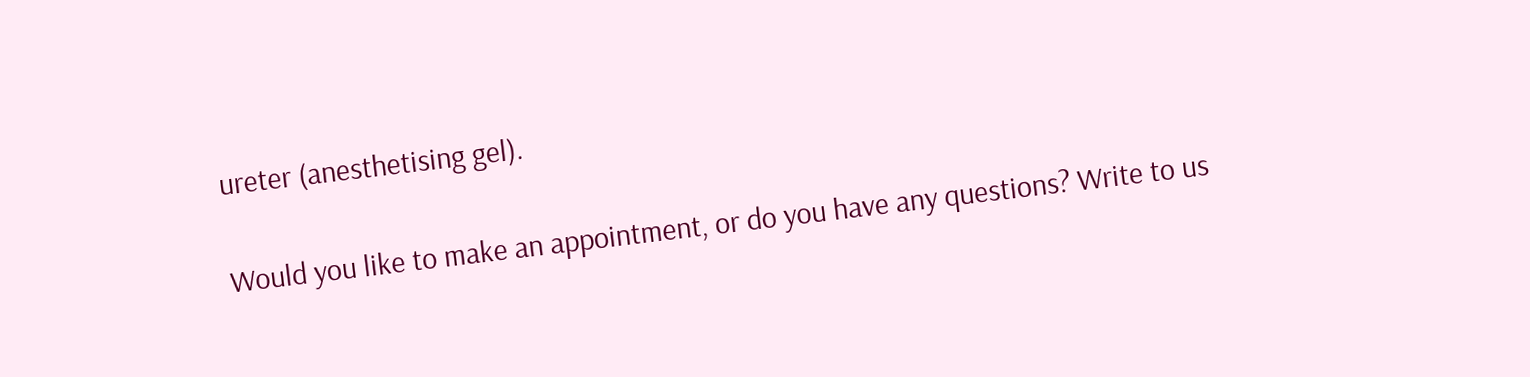ureter (anesthetising gel).

Would you like to make an appointment, or do you have any questions? Write to us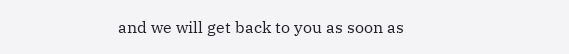and we will get back to you as soon as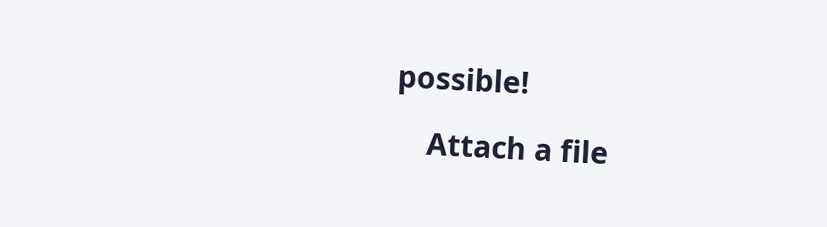possible!

    Attach a file